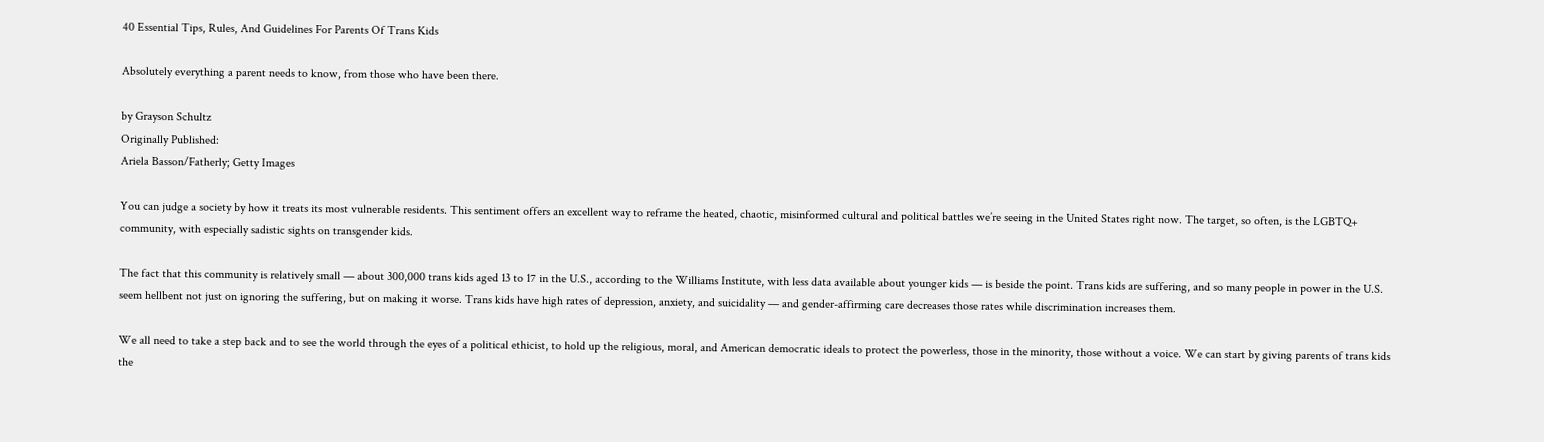40 Essential Tips, Rules, And Guidelines For Parents Of Trans Kids

Absolutely everything a parent needs to know, from those who have been there.

by Grayson Schultz
Originally Published:
Ariela Basson/Fatherly; Getty Images

You can judge a society by how it treats its most vulnerable residents. This sentiment offers an excellent way to reframe the heated, chaotic, misinformed cultural and political battles we’re seeing in the United States right now. The target, so often, is the LGBTQ+ community, with especially sadistic sights on transgender kids.

The fact that this community is relatively small — about 300,000 trans kids aged 13 to 17 in the U.S., according to the Williams Institute, with less data available about younger kids — is beside the point. Trans kids are suffering, and so many people in power in the U.S. seem hellbent not just on ignoring the suffering, but on making it worse. Trans kids have high rates of depression, anxiety, and suicidality — and gender-affirming care decreases those rates while discrimination increases them.

We all need to take a step back and to see the world through the eyes of a political ethicist, to hold up the religious, moral, and American democratic ideals to protect the powerless, those in the minority, those without a voice. We can start by giving parents of trans kids the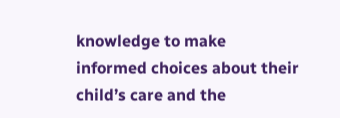knowledge to make informed choices about their child’s care and the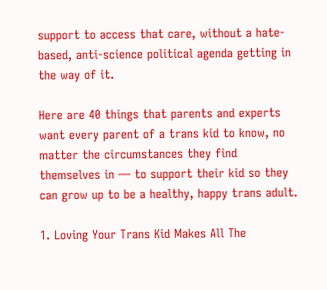support to access that care, without a hate-based, anti-science political agenda getting in the way of it.

Here are 40 things that parents and experts want every parent of a trans kid to know, no matter the circumstances they find themselves in — to support their kid so they can grow up to be a healthy, happy trans adult.

1. Loving Your Trans Kid Makes All The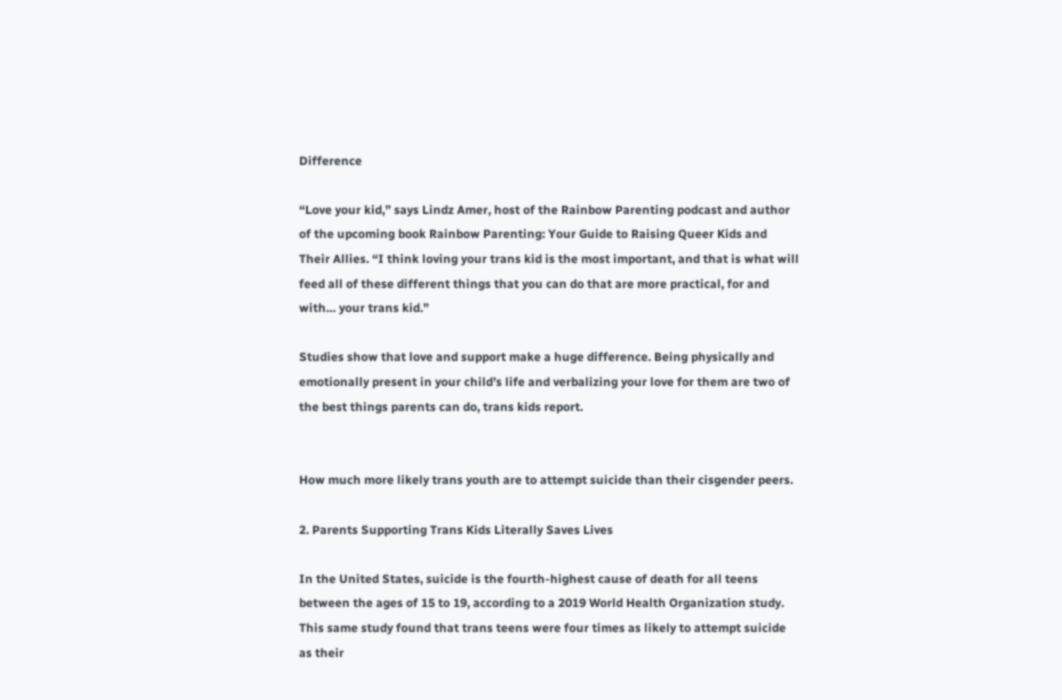Difference

“Love your kid,” says Lindz Amer, host of the Rainbow Parenting podcast and author of the upcoming book Rainbow Parenting: Your Guide to Raising Queer Kids and Their Allies. “I think loving your trans kid is the most important, and that is what will feed all of these different things that you can do that are more practical, for and with… your trans kid.”

Studies show that love and support make a huge difference. Being physically and emotionally present in your child’s life and verbalizing your love for them are two of the best things parents can do, trans kids report.


How much more likely trans youth are to attempt suicide than their cisgender peers.

2. Parents Supporting Trans Kids Literally Saves Lives

In the United States, suicide is the fourth-highest cause of death for all teens between the ages of 15 to 19, according to a 2019 World Health Organization study. This same study found that trans teens were four times as likely to attempt suicide as their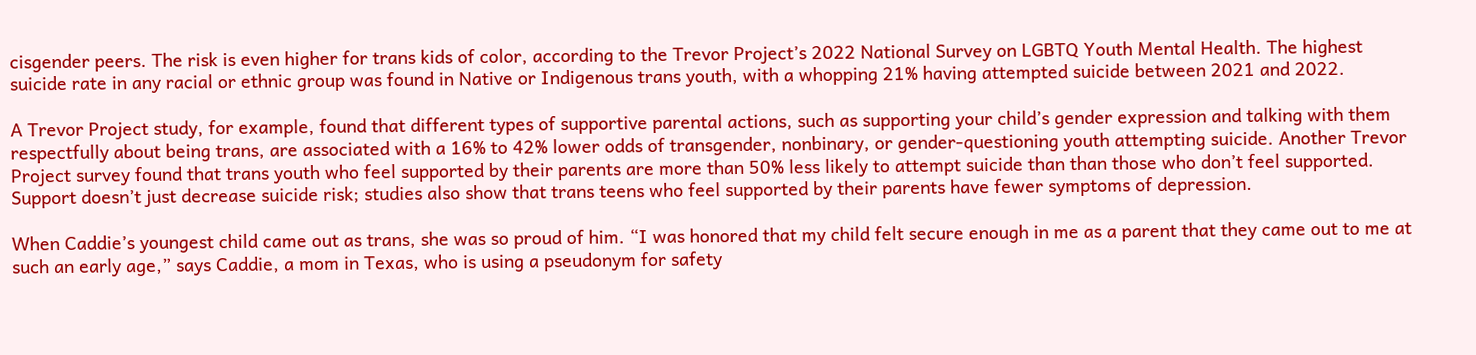cisgender peers. The risk is even higher for trans kids of color, according to the Trevor Project’s 2022 National Survey on LGBTQ Youth Mental Health. The highest suicide rate in any racial or ethnic group was found in Native or Indigenous trans youth, with a whopping 21% having attempted suicide between 2021 and 2022.

A Trevor Project study, for example, found that different types of supportive parental actions, such as supporting your child’s gender expression and talking with them respectfully about being trans, are associated with a 16% to 42% lower odds of transgender, nonbinary, or gender-questioning youth attempting suicide. Another Trevor Project survey found that trans youth who feel supported by their parents are more than 50% less likely to attempt suicide than than those who don’t feel supported. Support doesn’t just decrease suicide risk; studies also show that trans teens who feel supported by their parents have fewer symptoms of depression.

When Caddie’s youngest child came out as trans, she was so proud of him. “I was honored that my child felt secure enough in me as a parent that they came out to me at such an early age,” says Caddie, a mom in Texas, who is using a pseudonym for safety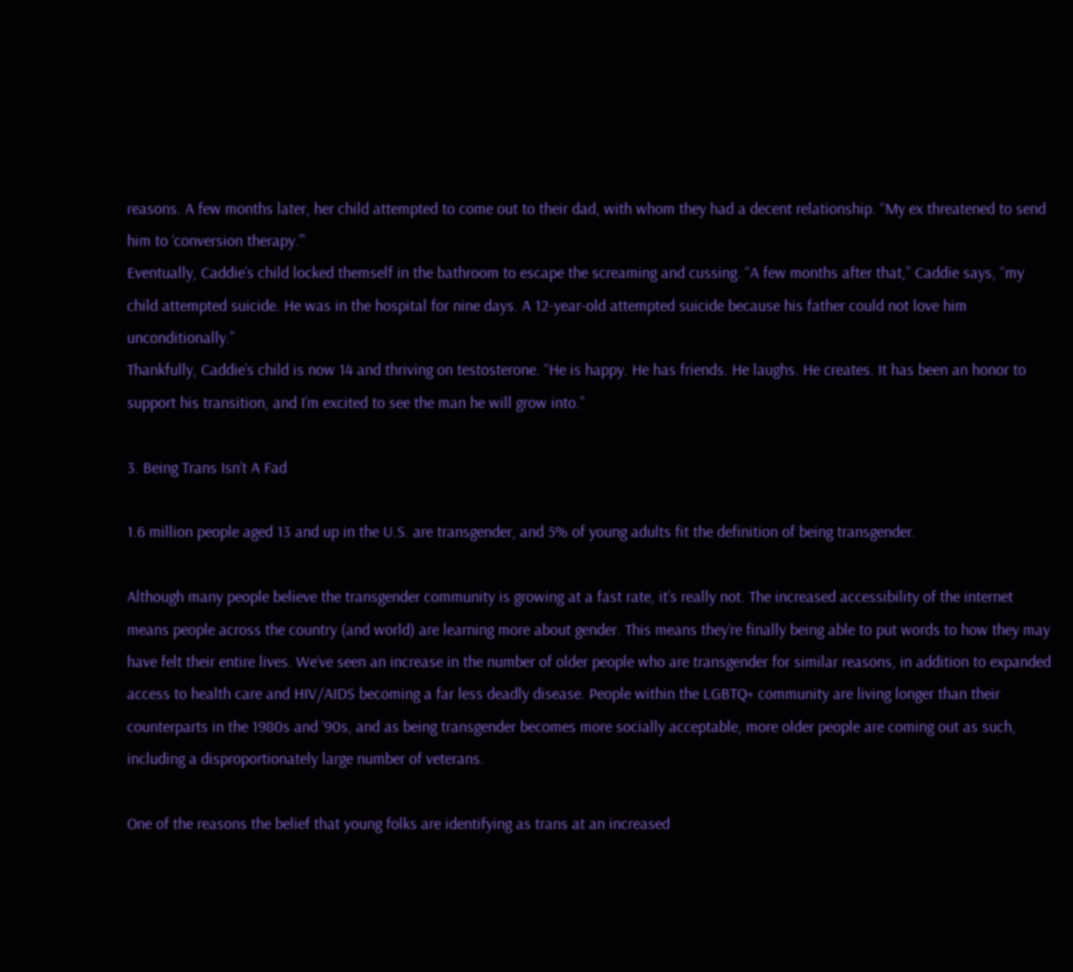reasons. A few months later, her child attempted to come out to their dad, with whom they had a decent relationship. “My ex threatened to send him to ‘conversion therapy.’”
Eventually, Caddie’s child locked themself in the bathroom to escape the screaming and cussing. “A few months after that,” Caddie says, “my child attempted suicide. He was in the hospital for nine days. A 12-year-old attempted suicide because his father could not love him unconditionally.”
Thankfully, Caddie’s child is now 14 and thriving on testosterone. “He is happy. He has friends. He laughs. He creates. It has been an honor to support his transition, and I’m excited to see the man he will grow into.”

3. Being Trans Isn’t A Fad

1.6 million people aged 13 and up in the U.S. are transgender, and 5% of young adults fit the definition of being transgender.

Although many people believe the transgender community is growing at a fast rate, it’s really not. The increased accessibility of the internet means people across the country (and world) are learning more about gender. This means they’re finally being able to put words to how they may have felt their entire lives. We’ve seen an increase in the number of older people who are transgender for similar reasons, in addition to expanded access to health care and HIV/AIDS becoming a far less deadly disease. People within the LGBTQ+ community are living longer than their counterparts in the 1980s and ‘90s, and as being transgender becomes more socially acceptable, more older people are coming out as such, including a disproportionately large number of veterans.

One of the reasons the belief that young folks are identifying as trans at an increased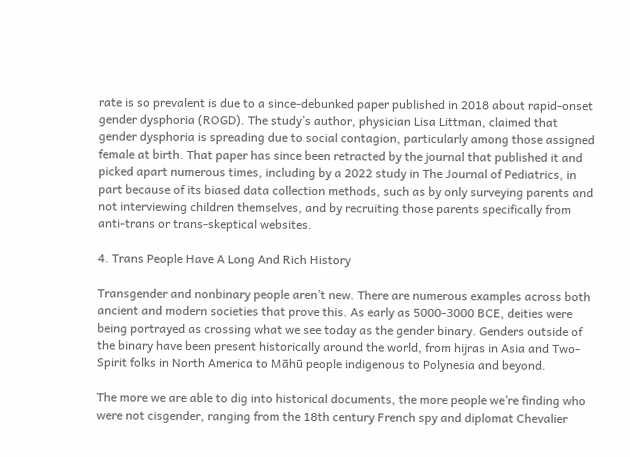rate is so prevalent is due to a since-debunked paper published in 2018 about rapid-onset gender dysphoria (ROGD). The study’s author, physician Lisa Littman, claimed that gender dysphoria is spreading due to social contagion, particularly among those assigned female at birth. That paper has since been retracted by the journal that published it and picked apart numerous times, including by a 2022 study in The Journal of Pediatrics, in part because of its biased data collection methods, such as by only surveying parents and not interviewing children themselves, and by recruiting those parents specifically from anti-trans or trans-skeptical websites.

4. Trans People Have A Long And Rich History

Transgender and nonbinary people aren’t new. There are numerous examples across both ancient and modern societies that prove this. As early as 5000-3000 BCE, deities were being portrayed as crossing what we see today as the gender binary. Genders outside of the binary have been present historically around the world, from hijras in Asia and Two-Spirit folks in North America to Māhū people indigenous to Polynesia and beyond.

The more we are able to dig into historical documents, the more people we’re finding who were not cisgender, ranging from the 18th century French spy and diplomat Chevalier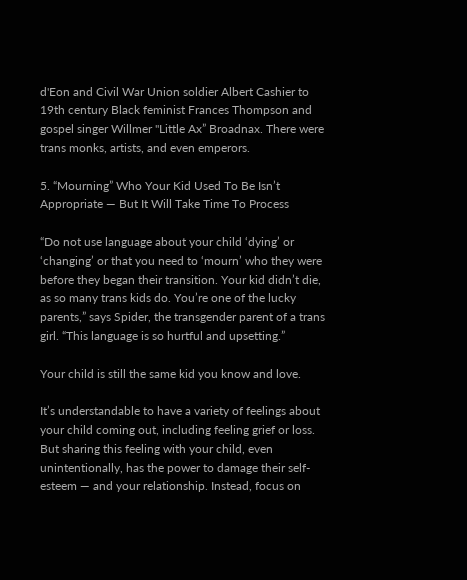d'Eon and Civil War Union soldier Albert Cashier to 19th century Black feminist Frances Thompson and gospel singer Willmer "Little Ax” Broadnax. There were trans monks, artists, and even emperors.

5. “Mourning” Who Your Kid Used To Be Isn’t Appropriate — But It Will Take Time To Process

“Do not use language about your child ‘dying’ or ‘changing’ or that you need to ‘mourn’ who they were before they began their transition. Your kid didn’t die, as so many trans kids do. You’re one of the lucky parents,” says Spider, the transgender parent of a trans girl. “This language is so hurtful and upsetting.”

Your child is still the same kid you know and love.

It’s understandable to have a variety of feelings about your child coming out, including feeling grief or loss. But sharing this feeling with your child, even unintentionally, has the power to damage their self-esteem — and your relationship. Instead, focus on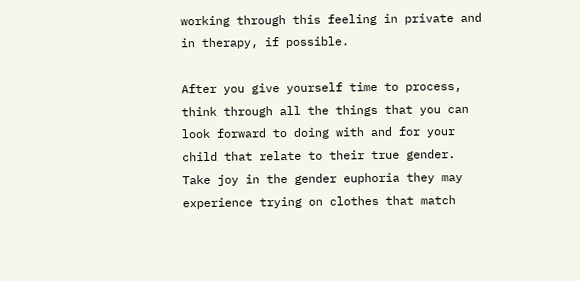working through this feeling in private and in therapy, if possible.

After you give yourself time to process, think through all the things that you can look forward to doing with and for your child that relate to their true gender. Take joy in the gender euphoria they may experience trying on clothes that match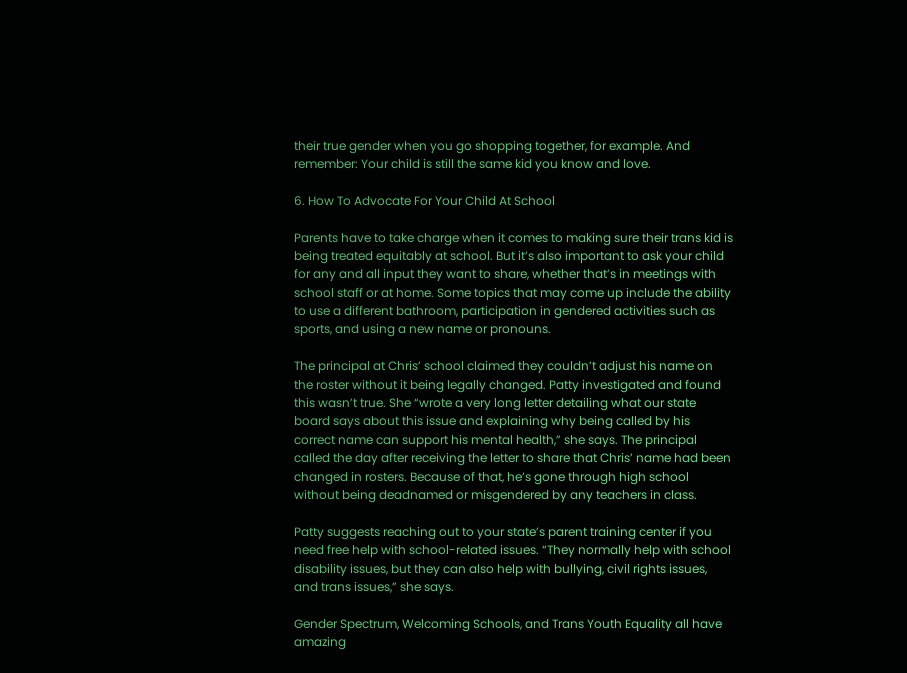their true gender when you go shopping together, for example. And remember: Your child is still the same kid you know and love.

6. How To Advocate For Your Child At School

Parents have to take charge when it comes to making sure their trans kid is being treated equitably at school. But it’s also important to ask your child for any and all input they want to share, whether that’s in meetings with school staff or at home. Some topics that may come up include the ability to use a different bathroom, participation in gendered activities such as sports, and using a new name or pronouns.

The principal at Chris’ school claimed they couldn’t adjust his name on the roster without it being legally changed. Patty investigated and found this wasn’t true. She “wrote a very long letter detailing what our state board says about this issue and explaining why being called by his correct name can support his mental health,” she says. The principal called the day after receiving the letter to share that Chris’ name had been changed in rosters. Because of that, he’s gone through high school without being deadnamed or misgendered by any teachers in class.

Patty suggests reaching out to your state’s parent training center if you need free help with school-related issues. “They normally help with school disability issues, but they can also help with bullying, civil rights issues, and trans issues,” she says.

Gender Spectrum, Welcoming Schools, and Trans Youth Equality all have amazing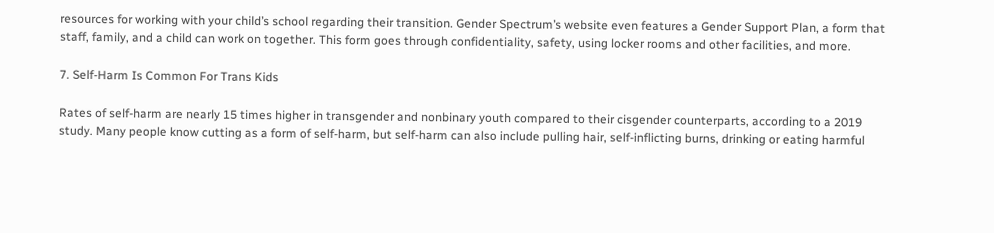resources for working with your child’s school regarding their transition. Gender Spectrum’s website even features a Gender Support Plan, a form that staff, family, and a child can work on together. This form goes through confidentiality, safety, using locker rooms and other facilities, and more.

7. Self-Harm Is Common For Trans Kids

Rates of self-harm are nearly 15 times higher in transgender and nonbinary youth compared to their cisgender counterparts, according to a 2019 study. Many people know cutting as a form of self-harm, but self-harm can also include pulling hair, self-inflicting burns, drinking or eating harmful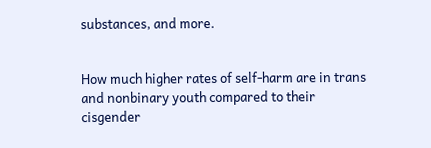substances, and more.


How much higher rates of self-harm are in trans and nonbinary youth compared to their cisgender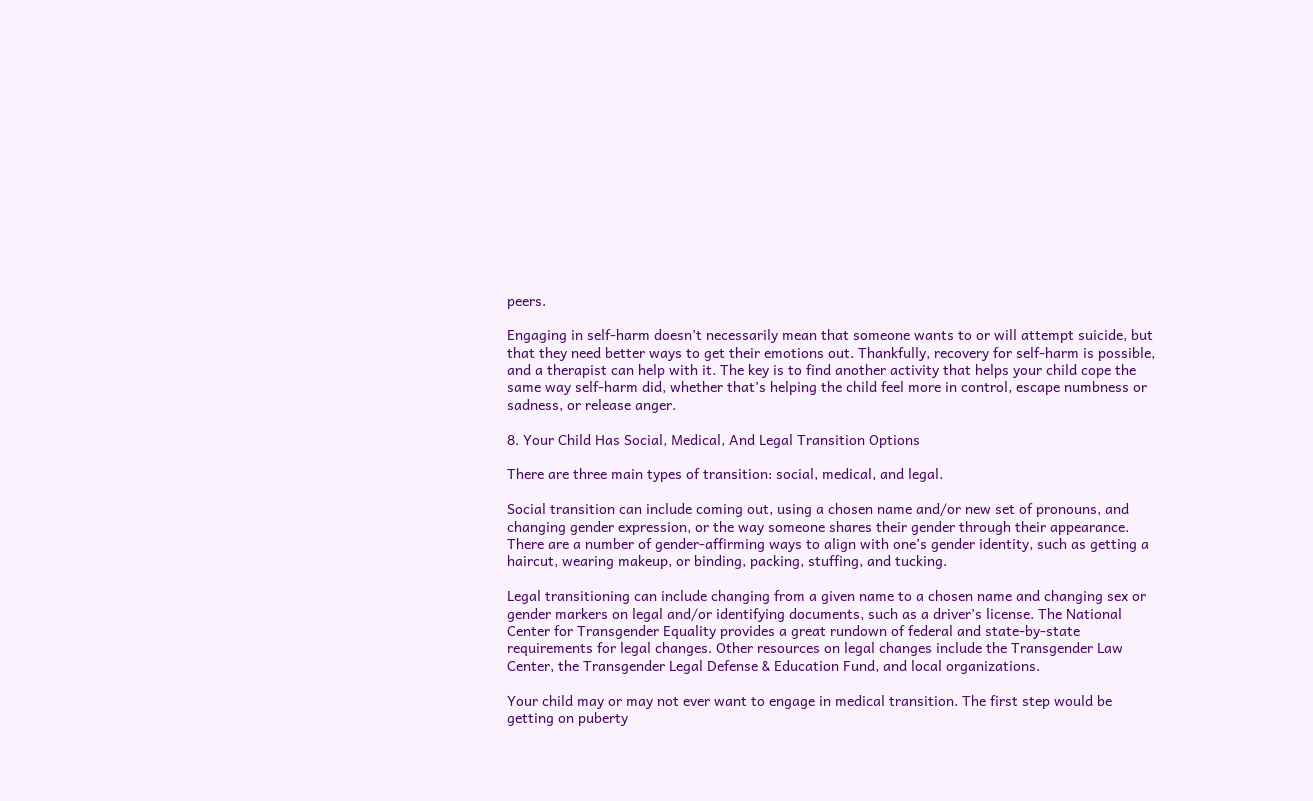peers.

Engaging in self-harm doesn’t necessarily mean that someone wants to or will attempt suicide, but that they need better ways to get their emotions out. Thankfully, recovery for self-harm is possible, and a therapist can help with it. The key is to find another activity that helps your child cope the same way self-harm did, whether that’s helping the child feel more in control, escape numbness or sadness, or release anger.

8. Your Child Has Social, Medical, And Legal Transition Options

There are three main types of transition: social, medical, and legal.

Social transition can include coming out, using a chosen name and/or new set of pronouns, and changing gender expression, or the way someone shares their gender through their appearance. There are a number of gender-affirming ways to align with one’s gender identity, such as getting a haircut, wearing makeup, or binding, packing, stuffing, and tucking.

Legal transitioning can include changing from a given name to a chosen name and changing sex or gender markers on legal and/or identifying documents, such as a driver’s license. The National Center for Transgender Equality provides a great rundown of federal and state-by-state requirements for legal changes. Other resources on legal changes include the Transgender Law Center, the Transgender Legal Defense & Education Fund, and local organizations.

Your child may or may not ever want to engage in medical transition. The first step would be getting on puberty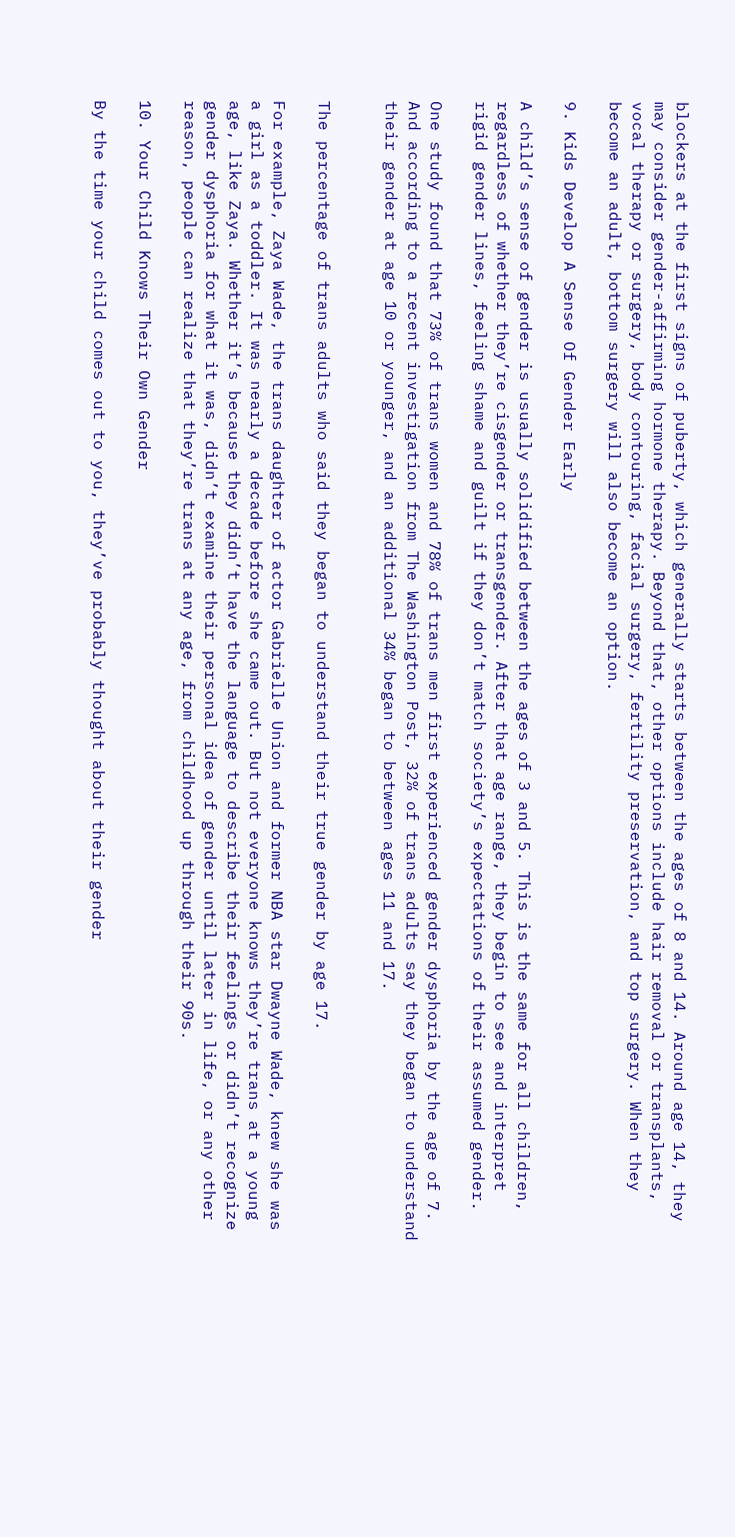blockers at the first signs of puberty, which generally starts between the ages of 8 and 14. Around age 14, they may consider gender-affirming hormone therapy. Beyond that, other options include hair removal or transplants, vocal therapy or surgery, body contouring, facial surgery, fertility preservation, and top surgery. When they become an adult, bottom surgery will also become an option.

9. Kids Develop A Sense Of Gender Early

A child’s sense of gender is usually solidified between the ages of 3 and 5. This is the same for all children, regardless of whether they’re cisgender or transgender. After that age range, they begin to see and interpret rigid gender lines, feeling shame and guilt if they don’t match society’s expectations of their assumed gender.

One study found that 73% of trans women and 78% of trans men first experienced gender dysphoria by the age of 7. And according to a recent investigation from The Washington Post, 32% of trans adults say they began to understand their gender at age 10 or younger, and an additional 34% began to between ages 11 and 17.


The percentage of trans adults who said they began to understand their true gender by age 17.

For example, Zaya Wade, the trans daughter of actor Gabrielle Union and former NBA star Dwayne Wade, knew she was a girl as a toddler. It was nearly a decade before she came out. But not everyone knows they’re trans at a young age, like Zaya. Whether it’s because they didn’t have the language to describe their feelings or didn’t recognize gender dysphoria for what it was, didn’t examine their personal idea of gender until later in life, or any other reason, people can realize that they’re trans at any age, from childhood up through their 90s.

10. Your Child Knows Their Own Gender

By the time your child comes out to you, they’ve probably thought about their gender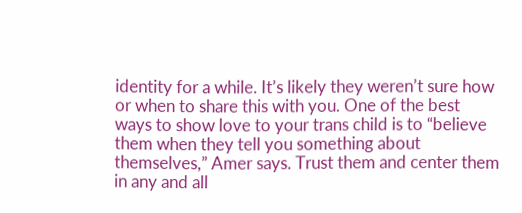identity for a while. It’s likely they weren’t sure how or when to share this with you. One of the best ways to show love to your trans child is to “believe them when they tell you something about themselves,” Amer says. Trust them and center them in any and all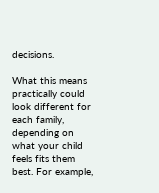decisions.

What this means practically could look different for each family, depending on what your child feels fits them best. For example,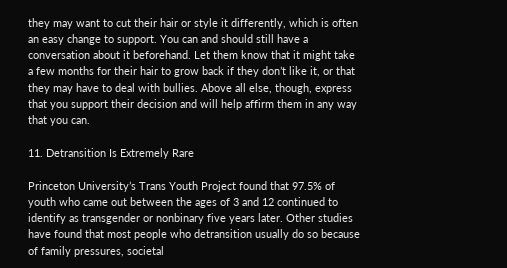they may want to cut their hair or style it differently, which is often an easy change to support. You can and should still have a conversation about it beforehand. Let them know that it might take a few months for their hair to grow back if they don’t like it, or that they may have to deal with bullies. Above all else, though, express that you support their decision and will help affirm them in any way that you can.

11. Detransition Is Extremely Rare

Princeton University’s Trans Youth Project found that 97.5% of youth who came out between the ages of 3 and 12 continued to identify as transgender or nonbinary five years later. Other studies have found that most people who detransition usually do so because of family pressures, societal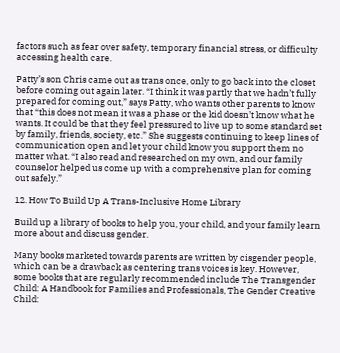factors such as fear over safety, temporary financial stress, or difficulty accessing health care.

Patty’s son Chris came out as trans once, only to go back into the closet before coming out again later. “I think it was partly that we hadn’t fully prepared for coming out,” says Patty, who wants other parents to know that “this does not mean it was a phase or the kid doesn’t know what he wants. It could be that they feel pressured to live up to some standard set by family, friends, society, etc.” She suggests continuing to keep lines of communication open and let your child know you support them no matter what. “I also read and researched on my own, and our family counselor helped us come up with a comprehensive plan for coming out safely.”

12. How To Build Up A Trans-Inclusive Home Library

Build up a library of books to help you, your child, and your family learn more about and discuss gender.

Many books marketed towards parents are written by cisgender people, which can be a drawback as centering trans voices is key. However, some books that are regularly recommended include The Transgender Child: A Handbook for Families and Professionals, The Gender Creative Child: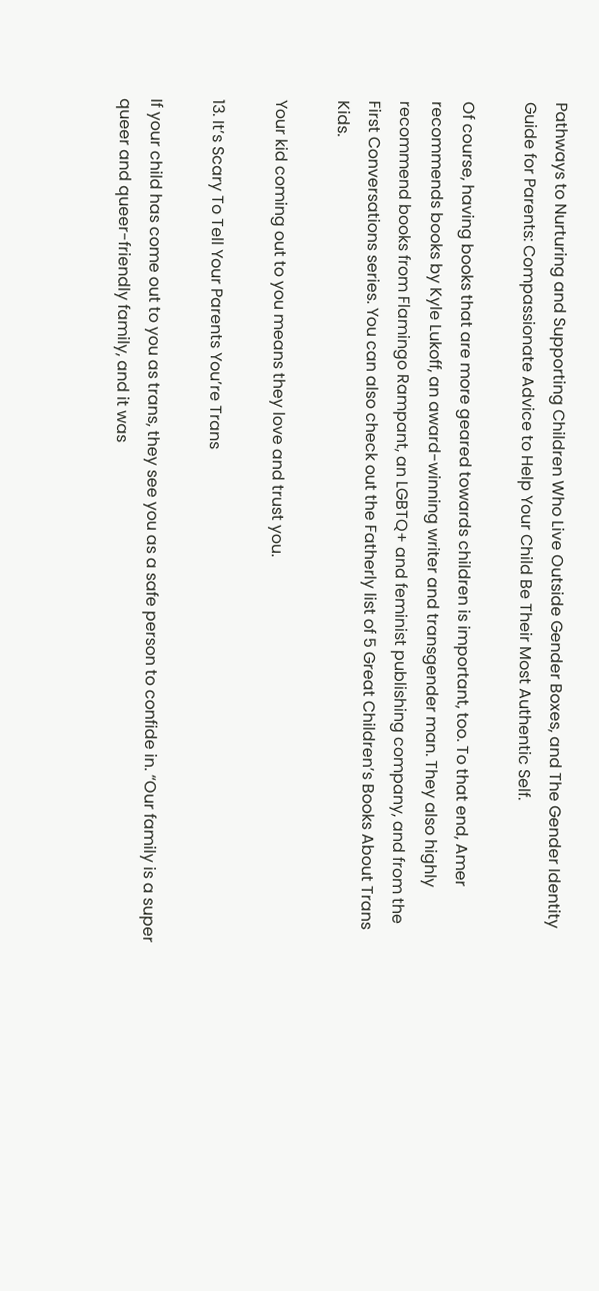Pathways to Nurturing and Supporting Children Who Live Outside Gender Boxes, and The Gender Identity Guide for Parents: Compassionate Advice to Help Your Child Be Their Most Authentic Self.

Of course, having books that are more geared towards children is important, too. To that end, Amer recommends books by Kyle Lukoff, an award-winning writer and transgender man. They also highly recommend books from Flamingo Rampant, an LGBTQ+ and feminist publishing company, and from the First Conversations series. You can also check out the Fatherly list of 5 Great Children’s Books About Trans Kids.

Your kid coming out to you means they love and trust you.

13. It’s Scary To Tell Your Parents You’re Trans

If your child has come out to you as trans, they see you as a safe person to confide in. “Our family is a super queer and queer-friendly family, and it was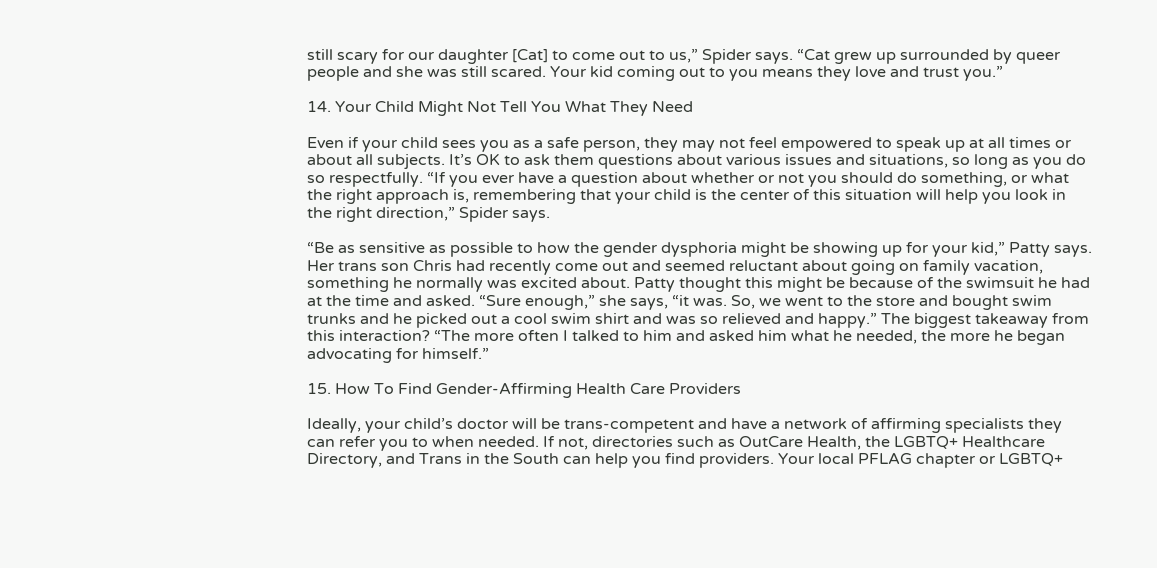still scary for our daughter [Cat] to come out to us,” Spider says. “Cat grew up surrounded by queer people and she was still scared. Your kid coming out to you means they love and trust you.”

14. Your Child Might Not Tell You What They Need

Even if your child sees you as a safe person, they may not feel empowered to speak up at all times or about all subjects. It’s OK to ask them questions about various issues and situations, so long as you do so respectfully. “If you ever have a question about whether or not you should do something, or what the right approach is, remembering that your child is the center of this situation will help you look in the right direction,” Spider says.

“Be as sensitive as possible to how the gender dysphoria might be showing up for your kid,” Patty says. Her trans son Chris had recently come out and seemed reluctant about going on family vacation, something he normally was excited about. Patty thought this might be because of the swimsuit he had at the time and asked. “Sure enough,” she says, “it was. So, we went to the store and bought swim trunks and he picked out a cool swim shirt and was so relieved and happy.” The biggest takeaway from this interaction? “The more often I talked to him and asked him what he needed, the more he began advocating for himself.”

15. How To Find Gender-Affirming Health Care Providers

Ideally, your child’s doctor will be trans-competent and have a network of affirming specialists they can refer you to when needed. If not, directories such as OutCare Health, the LGBTQ+ Healthcare Directory, and Trans in the South can help you find providers. Your local PFLAG chapter or LGBTQ+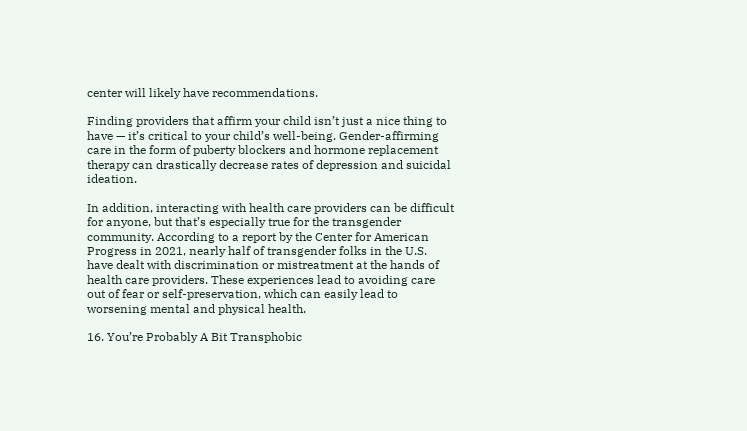center will likely have recommendations.

Finding providers that affirm your child isn’t just a nice thing to have — it’s critical to your child’s well-being. Gender-affirming care in the form of puberty blockers and hormone replacement therapy can drastically decrease rates of depression and suicidal ideation.

In addition, interacting with health care providers can be difficult for anyone, but that’s especially true for the transgender community. According to a report by the Center for American Progress in 2021, nearly half of transgender folks in the U.S. have dealt with discrimination or mistreatment at the hands of health care providers. These experiences lead to avoiding care out of fear or self-preservation, which can easily lead to worsening mental and physical health.

16. You’re Probably A Bit Transphobic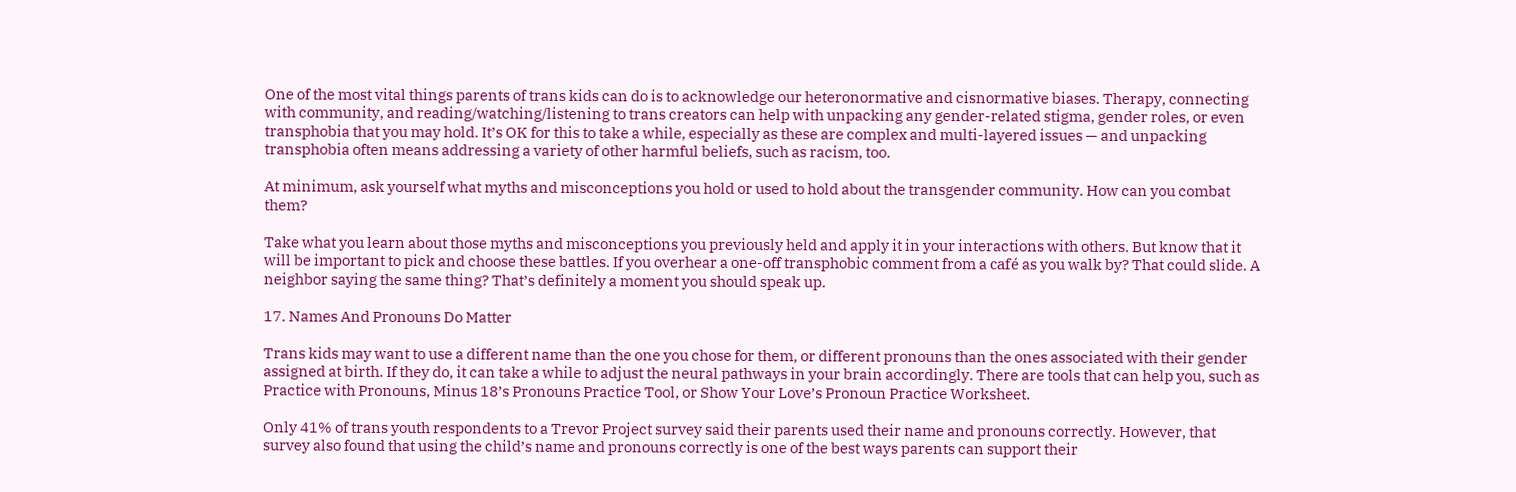One of the most vital things parents of trans kids can do is to acknowledge our heteronormative and cisnormative biases. Therapy, connecting with community, and reading/watching/listening to trans creators can help with unpacking any gender-related stigma, gender roles, or even transphobia that you may hold. It’s OK for this to take a while, especially as these are complex and multi-layered issues — and unpacking transphobia often means addressing a variety of other harmful beliefs, such as racism, too.

At minimum, ask yourself what myths and misconceptions you hold or used to hold about the transgender community. How can you combat them?

Take what you learn about those myths and misconceptions you previously held and apply it in your interactions with others. But know that it will be important to pick and choose these battles. If you overhear a one-off transphobic comment from a café as you walk by? That could slide. A neighbor saying the same thing? That’s definitely a moment you should speak up.

17. Names And Pronouns Do Matter

Trans kids may want to use a different name than the one you chose for them, or different pronouns than the ones associated with their gender assigned at birth. If they do, it can take a while to adjust the neural pathways in your brain accordingly. There are tools that can help you, such as Practice with Pronouns, Minus 18’s Pronouns Practice Tool, or Show Your Love’s Pronoun Practice Worksheet.

Only 41% of trans youth respondents to a Trevor Project survey said their parents used their name and pronouns correctly. However, that survey also found that using the child’s name and pronouns correctly is one of the best ways parents can support their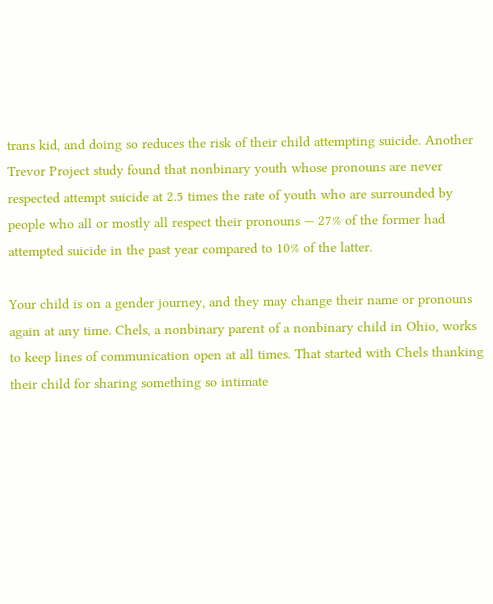trans kid, and doing so reduces the risk of their child attempting suicide. Another Trevor Project study found that nonbinary youth whose pronouns are never respected attempt suicide at 2.5 times the rate of youth who are surrounded by people who all or mostly all respect their pronouns — 27% of the former had attempted suicide in the past year compared to 10% of the latter.

Your child is on a gender journey, and they may change their name or pronouns again at any time. Chels, a nonbinary parent of a nonbinary child in Ohio, works to keep lines of communication open at all times. That started with Chels thanking their child for sharing something so intimate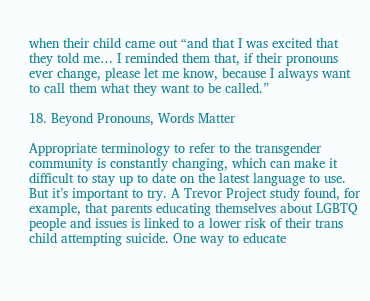when their child came out “and that I was excited that they told me… I reminded them that, if their pronouns ever change, please let me know, because I always want to call them what they want to be called.”

18. Beyond Pronouns, Words Matter

Appropriate terminology to refer to the transgender community is constantly changing, which can make it difficult to stay up to date on the latest language to use. But it’s important to try. A Trevor Project study found, for example, that parents educating themselves about LGBTQ people and issues is linked to a lower risk of their trans child attempting suicide. One way to educate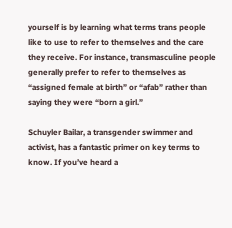yourself is by learning what terms trans people like to use to refer to themselves and the care they receive. For instance, transmasculine people generally prefer to refer to themselves as “assigned female at birth” or “afab” rather than saying they were “born a girl.”

Schuyler Bailar, a transgender swimmer and activist, has a fantastic primer on key terms to know. If you’ve heard a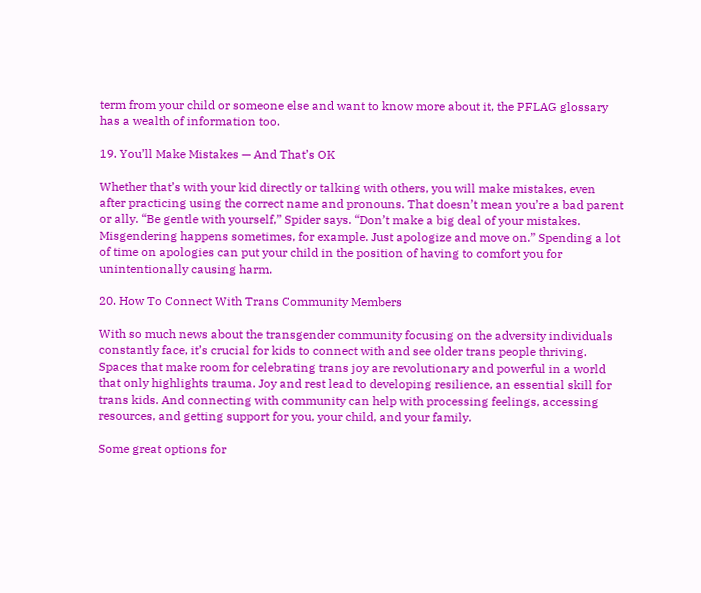term from your child or someone else and want to know more about it, the PFLAG glossary has a wealth of information too.

19. You’ll Make Mistakes — And That’s OK

Whether that’s with your kid directly or talking with others, you will make mistakes, even after practicing using the correct name and pronouns. That doesn’t mean you’re a bad parent or ally. “Be gentle with yourself,” Spider says. “Don’t make a big deal of your mistakes. Misgendering happens sometimes, for example. Just apologize and move on.” Spending a lot of time on apologies can put your child in the position of having to comfort you for unintentionally causing harm.

20. How To Connect With Trans Community Members

With so much news about the transgender community focusing on the adversity individuals constantly face, it’s crucial for kids to connect with and see older trans people thriving. Spaces that make room for celebrating trans joy are revolutionary and powerful in a world that only highlights trauma. Joy and rest lead to developing resilience, an essential skill for trans kids. And connecting with community can help with processing feelings, accessing resources, and getting support for you, your child, and your family.

Some great options for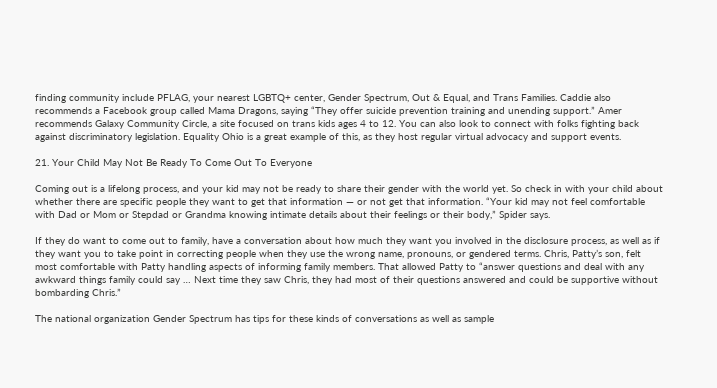finding community include PFLAG, your nearest LGBTQ+ center, Gender Spectrum, Out & Equal, and Trans Families. Caddie also recommends a Facebook group called Mama Dragons, saying “They offer suicide prevention training and unending support.” Amer recommends Galaxy Community Circle, a site focused on trans kids ages 4 to 12. You can also look to connect with folks fighting back against discriminatory legislation. Equality Ohio is a great example of this, as they host regular virtual advocacy and support events.

21. Your Child May Not Be Ready To Come Out To Everyone

Coming out is a lifelong process, and your kid may not be ready to share their gender with the world yet. So check in with your child about whether there are specific people they want to get that information — or not get that information. “Your kid may not feel comfortable with Dad or Mom or Stepdad or Grandma knowing intimate details about their feelings or their body,” Spider says.

If they do want to come out to family, have a conversation about how much they want you involved in the disclosure process, as well as if they want you to take point in correcting people when they use the wrong name, pronouns, or gendered terms. Chris, Patty’s son, felt most comfortable with Patty handling aspects of informing family members. That allowed Patty to “answer questions and deal with any awkward things family could say … Next time they saw Chris, they had most of their questions answered and could be supportive without bombarding Chris.”

The national organization Gender Spectrum has tips for these kinds of conversations as well as sample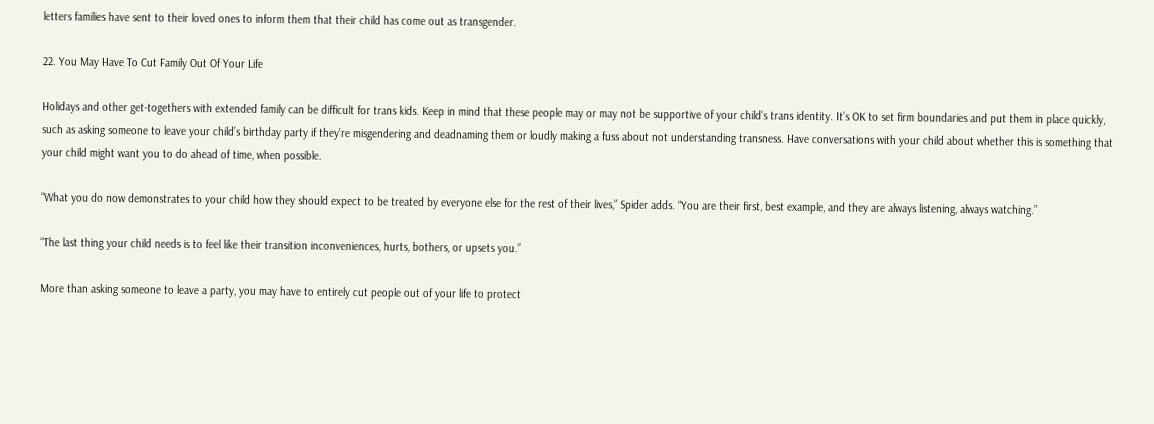letters families have sent to their loved ones to inform them that their child has come out as transgender.

22. You May Have To Cut Family Out Of Your Life

Holidays and other get-togethers with extended family can be difficult for trans kids. Keep in mind that these people may or may not be supportive of your child’s trans identity. It’s OK to set firm boundaries and put them in place quickly, such as asking someone to leave your child’s birthday party if they’re misgendering and deadnaming them or loudly making a fuss about not understanding transness. Have conversations with your child about whether this is something that your child might want you to do ahead of time, when possible.

“What you do now demonstrates to your child how they should expect to be treated by everyone else for the rest of their lives,” Spider adds. “You are their first, best example, and they are always listening, always watching.”

“The last thing your child needs is to feel like their transition inconveniences, hurts, bothers, or upsets you.”

More than asking someone to leave a party, you may have to entirely cut people out of your life to protect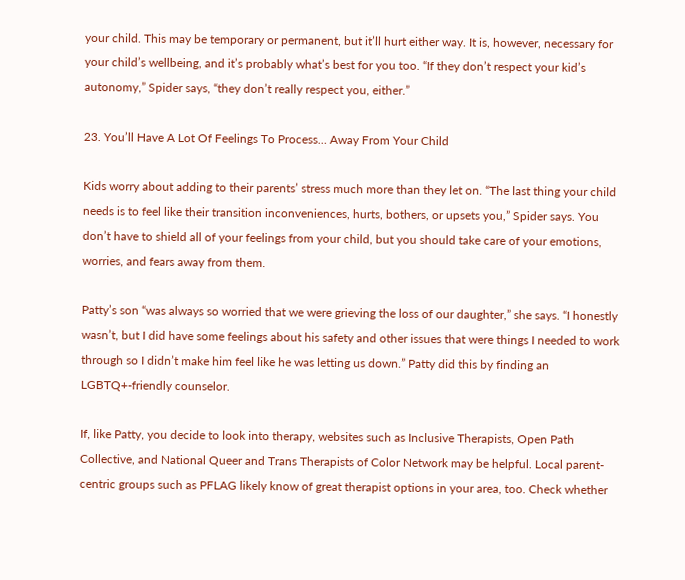your child. This may be temporary or permanent, but it’ll hurt either way. It is, however, necessary for your child’s wellbeing, and it’s probably what’s best for you too. “If they don’t respect your kid’s autonomy,” Spider says, “they don’t really respect you, either.”

23. You’ll Have A Lot Of Feelings To Process… Away From Your Child

Kids worry about adding to their parents’ stress much more than they let on. “The last thing your child needs is to feel like their transition inconveniences, hurts, bothers, or upsets you,” Spider says. You don’t have to shield all of your feelings from your child, but you should take care of your emotions, worries, and fears away from them.

Patty’s son “was always so worried that we were grieving the loss of our daughter,” she says. “I honestly wasn’t, but I did have some feelings about his safety and other issues that were things I needed to work through so I didn’t make him feel like he was letting us down.” Patty did this by finding an LGBTQ+-friendly counselor.

If, like Patty, you decide to look into therapy, websites such as Inclusive Therapists, Open Path Collective, and National Queer and Trans Therapists of Color Network may be helpful. Local parent-centric groups such as PFLAG likely know of great therapist options in your area, too. Check whether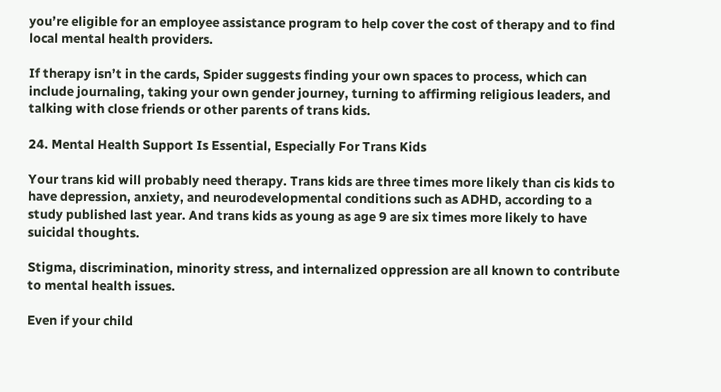you’re eligible for an employee assistance program to help cover the cost of therapy and to find local mental health providers.

If therapy isn’t in the cards, Spider suggests finding your own spaces to process, which can include journaling, taking your own gender journey, turning to affirming religious leaders, and talking with close friends or other parents of trans kids.

24. Mental Health Support Is Essential, Especially For Trans Kids

Your trans kid will probably need therapy. Trans kids are three times more likely than cis kids to have depression, anxiety, and neurodevelopmental conditions such as ADHD, according to a study published last year. And trans kids as young as age 9 are six times more likely to have suicidal thoughts.

Stigma, discrimination, minority stress, and internalized oppression are all known to contribute to mental health issues.

Even if your child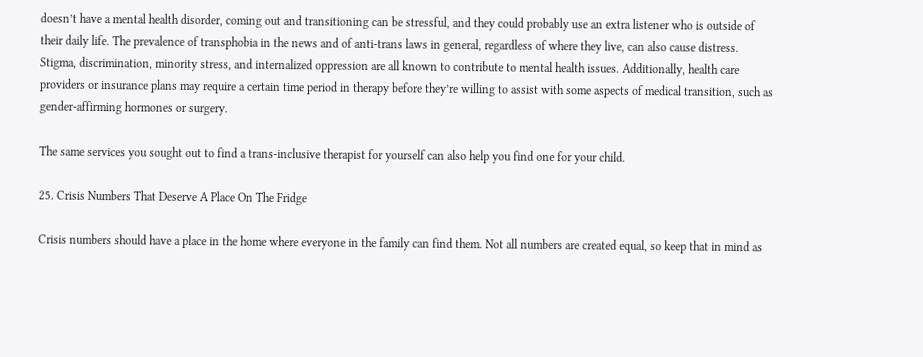doesn’t have a mental health disorder, coming out and transitioning can be stressful, and they could probably use an extra listener who is outside of their daily life. The prevalence of transphobia in the news and of anti-trans laws in general, regardless of where they live, can also cause distress. Stigma, discrimination, minority stress, and internalized oppression are all known to contribute to mental health issues. Additionally, health care providers or insurance plans may require a certain time period in therapy before they’re willing to assist with some aspects of medical transition, such as gender-affirming hormones or surgery.

The same services you sought out to find a trans-inclusive therapist for yourself can also help you find one for your child.

25. Crisis Numbers That Deserve A Place On The Fridge

Crisis numbers should have a place in the home where everyone in the family can find them. Not all numbers are created equal, so keep that in mind as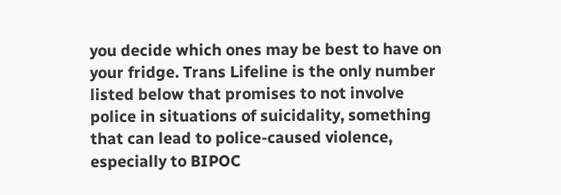you decide which ones may be best to have on your fridge. Trans Lifeline is the only number listed below that promises to not involve police in situations of suicidality, something that can lead to police-caused violence, especially to BIPOC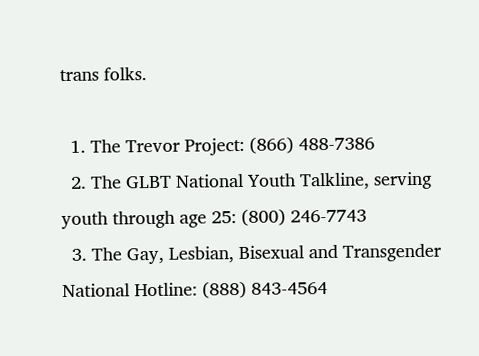trans folks.

  1. The Trevor Project: (866) 488-7386
  2. The GLBT National Youth Talkline, serving youth through age 25: (800) 246-7743
  3. The Gay, Lesbian, Bisexual and Transgender National Hotline: (888) 843-4564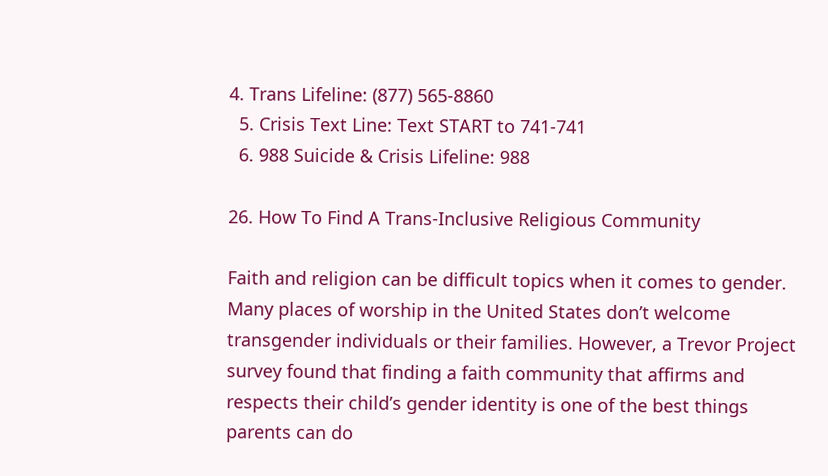4. Trans Lifeline: (877) 565-8860
  5. Crisis Text Line: Text START to 741-741
  6. 988 Suicide & Crisis Lifeline: 988

26. How To Find A Trans-Inclusive Religious Community

Faith and religion can be difficult topics when it comes to gender. Many places of worship in the United States don’t welcome transgender individuals or their families. However, a Trevor Project survey found that finding a faith community that affirms and respects their child’s gender identity is one of the best things parents can do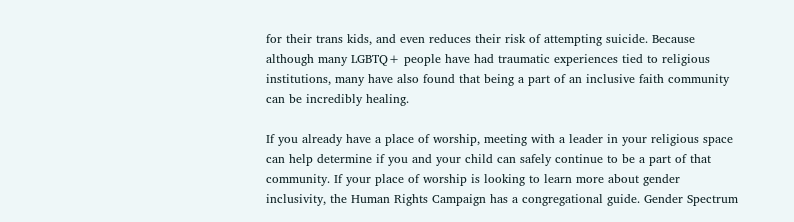for their trans kids, and even reduces their risk of attempting suicide. Because although many LGBTQ+ people have had traumatic experiences tied to religious institutions, many have also found that being a part of an inclusive faith community can be incredibly healing.

If you already have a place of worship, meeting with a leader in your religious space can help determine if you and your child can safely continue to be a part of that community. If your place of worship is looking to learn more about gender inclusivity, the Human Rights Campaign has a congregational guide. Gender Spectrum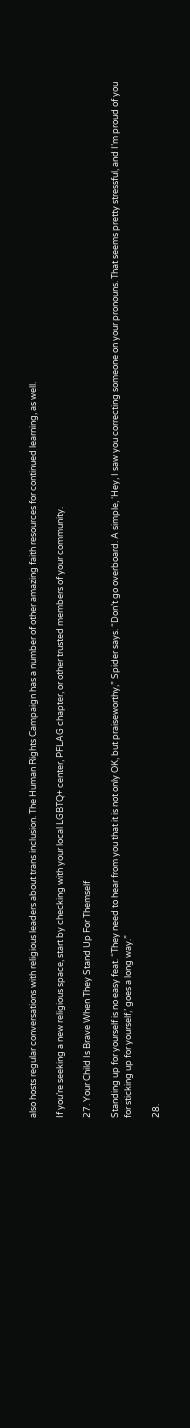also hosts regular conversations with religious leaders about trans inclusion. The Human Rights Campaign has a number of other amazing faith resources for continued learning, as well.

If you’re seeking a new religious space, start by checking with your local LGBTQ+ center, PFLAG chapter, or other trusted members of your community.

27. Your Child Is Brave When They Stand Up For Themself

Standing up for yourself is no easy feat. “They need to hear from you that it is not only OK, but praiseworthy,” Spider says. “Don’t go overboard. A simple, ‘Hey, I saw you correcting someone on your pronouns. That seems pretty stressful, and I’m proud of you for sticking up for yourself,’ goes a long way.”

28.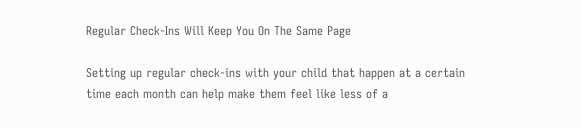Regular Check-Ins Will Keep You On The Same Page

Setting up regular check-ins with your child that happen at a certain time each month can help make them feel like less of a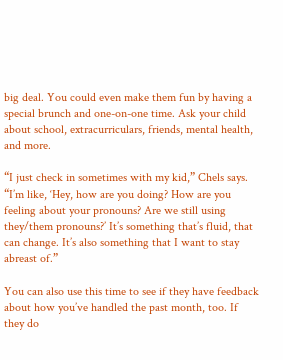big deal. You could even make them fun by having a special brunch and one-on-one time. Ask your child about school, extracurriculars, friends, mental health, and more.

“I just check in sometimes with my kid,” Chels says. “I’m like, ‘Hey, how are you doing? How are you feeling about your pronouns? Are we still using they/them pronouns?’ It’s something that’s fluid, that can change. It’s also something that I want to stay abreast of.”

You can also use this time to see if they have feedback about how you’ve handled the past month, too. If they do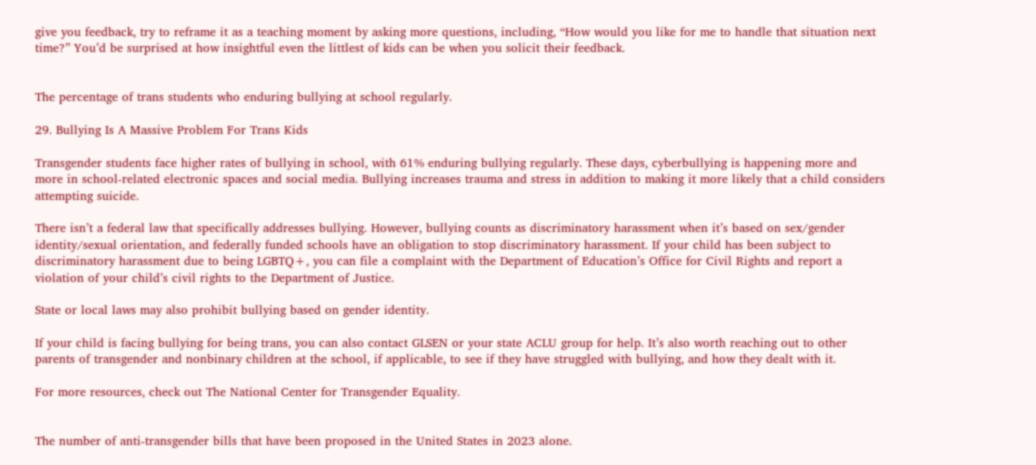give you feedback, try to reframe it as a teaching moment by asking more questions, including, “How would you like for me to handle that situation next time?” You’d be surprised at how insightful even the littlest of kids can be when you solicit their feedback.


The percentage of trans students who enduring bullying at school regularly.

29. Bullying Is A Massive Problem For Trans Kids

Transgender students face higher rates of bullying in school, with 61% enduring bullying regularly. These days, cyberbullying is happening more and more in school-related electronic spaces and social media. Bullying increases trauma and stress in addition to making it more likely that a child considers attempting suicide.

There isn’t a federal law that specifically addresses bullying. However, bullying counts as discriminatory harassment when it’s based on sex/gender identity/sexual orientation, and federally funded schools have an obligation to stop discriminatory harassment. If your child has been subject to discriminatory harassment due to being LGBTQ+, you can file a complaint with the Department of Education’s Office for Civil Rights and report a violation of your child’s civil rights to the Department of Justice.

State or local laws may also prohibit bullying based on gender identity.

If your child is facing bullying for being trans, you can also contact GLSEN or your state ACLU group for help. It’s also worth reaching out to other parents of transgender and nonbinary children at the school, if applicable, to see if they have struggled with bullying, and how they dealt with it.

For more resources, check out The National Center for Transgender Equality.


The number of anti-transgender bills that have been proposed in the United States in 2023 alone.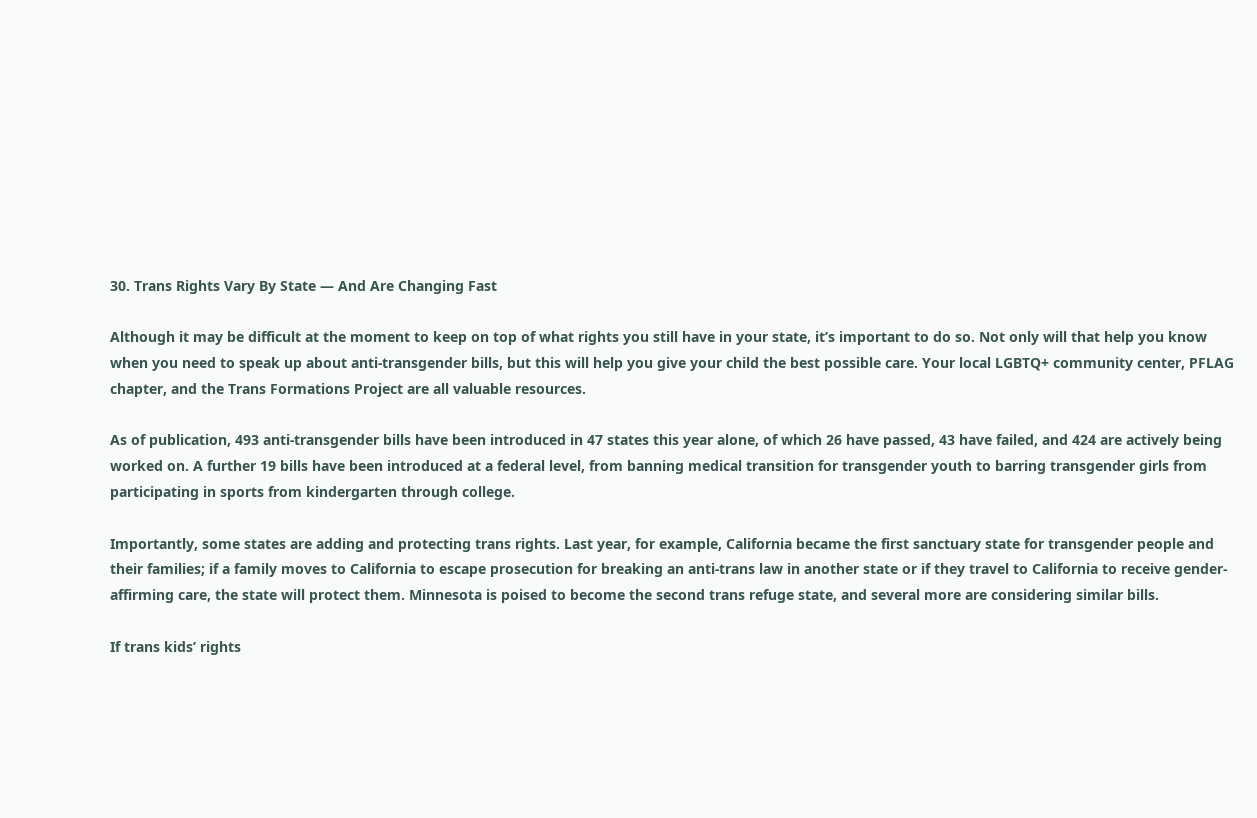30. Trans Rights Vary By State — And Are Changing Fast

Although it may be difficult at the moment to keep on top of what rights you still have in your state, it’s important to do so. Not only will that help you know when you need to speak up about anti-transgender bills, but this will help you give your child the best possible care. Your local LGBTQ+ community center, PFLAG chapter, and the Trans Formations Project are all valuable resources.

As of publication, 493 anti-transgender bills have been introduced in 47 states this year alone, of which 26 have passed, 43 have failed, and 424 are actively being worked on. A further 19 bills have been introduced at a federal level, from banning medical transition for transgender youth to barring transgender girls from participating in sports from kindergarten through college.

Importantly, some states are adding and protecting trans rights. Last year, for example, California became the first sanctuary state for transgender people and their families; if a family moves to California to escape prosecution for breaking an anti-trans law in another state or if they travel to California to receive gender-affirming care, the state will protect them. Minnesota is poised to become the second trans refuge state, and several more are considering similar bills.

If trans kids’ rights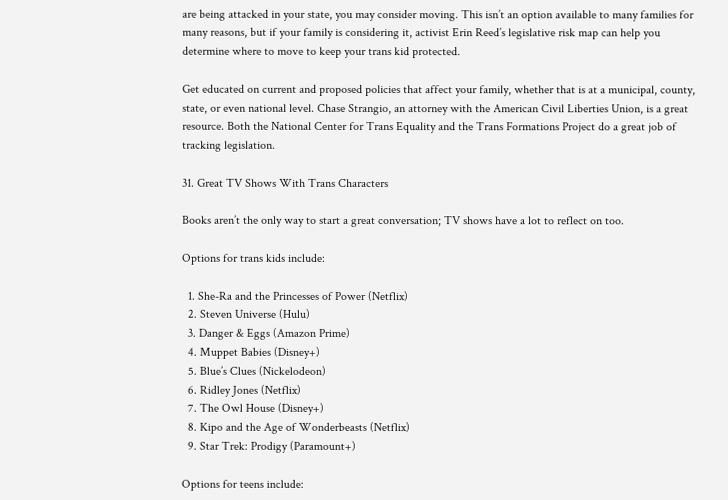are being attacked in your state, you may consider moving. This isn’t an option available to many families for many reasons, but if your family is considering it, activist Erin Reed’s legislative risk map can help you determine where to move to keep your trans kid protected.

Get educated on current and proposed policies that affect your family, whether that is at a municipal, county, state, or even national level. Chase Strangio, an attorney with the American Civil Liberties Union, is a great resource. Both the National Center for Trans Equality and the Trans Formations Project do a great job of tracking legislation.

31. Great TV Shows With Trans Characters

Books aren’t the only way to start a great conversation; TV shows have a lot to reflect on too.

Options for trans kids include:

  1. She-Ra and the Princesses of Power (Netflix)
  2. Steven Universe (Hulu)
  3. Danger & Eggs (Amazon Prime)
  4. Muppet Babies (Disney+)
  5. Blue’s Clues (Nickelodeon)
  6. Ridley Jones (Netflix)
  7. The Owl House (Disney+)
  8. Kipo and the Age of Wonderbeasts (Netflix)
  9. Star Trek: Prodigy (Paramount+)

Options for teens include: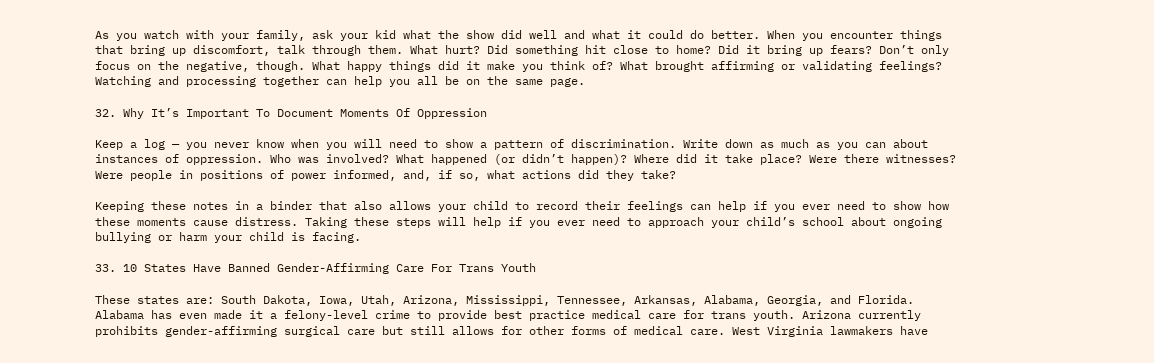As you watch with your family, ask your kid what the show did well and what it could do better. When you encounter things that bring up discomfort, talk through them. What hurt? Did something hit close to home? Did it bring up fears? Don’t only focus on the negative, though. What happy things did it make you think of? What brought affirming or validating feelings? Watching and processing together can help you all be on the same page.

32. Why It’s Important To Document Moments Of Oppression

Keep a log — you never know when you will need to show a pattern of discrimination. Write down as much as you can about instances of oppression. Who was involved? What happened (or didn’t happen)? Where did it take place? Were there witnesses? Were people in positions of power informed, and, if so, what actions did they take?

Keeping these notes in a binder that also allows your child to record their feelings can help if you ever need to show how these moments cause distress. Taking these steps will help if you ever need to approach your child’s school about ongoing bullying or harm your child is facing.

33. 10 States Have Banned Gender-Affirming Care For Trans Youth

These states are: South Dakota, Iowa, Utah, Arizona, Mississippi, Tennessee, Arkansas, Alabama, Georgia, and Florida. Alabama has even made it a felony-level crime to provide best practice medical care for trans youth. Arizona currently prohibits gender-affirming surgical care but still allows for other forms of medical care. West Virginia lawmakers have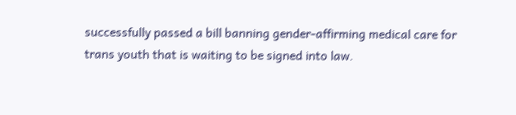successfully passed a bill banning gender-affirming medical care for trans youth that is waiting to be signed into law.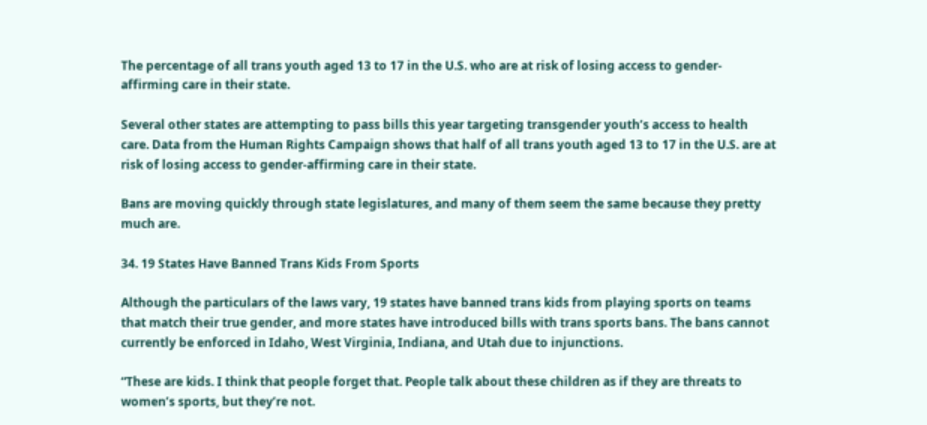The percentage of all trans youth aged 13 to 17 in the U.S. who are at risk of losing access to gender-affirming care in their state.

Several other states are attempting to pass bills this year targeting transgender youth’s access to health care. Data from the Human Rights Campaign shows that half of all trans youth aged 13 to 17 in the U.S. are at risk of losing access to gender-affirming care in their state.

Bans are moving quickly through state legislatures, and many of them seem the same because they pretty much are.

34. 19 States Have Banned Trans Kids From Sports

Although the particulars of the laws vary, 19 states have banned trans kids from playing sports on teams that match their true gender, and more states have introduced bills with trans sports bans. The bans cannot currently be enforced in Idaho, West Virginia, Indiana, and Utah due to injunctions.

“These are kids. I think that people forget that. People talk about these children as if they are threats to women’s sports, but they’re not.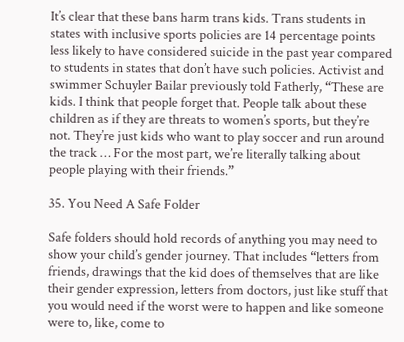It’s clear that these bans harm trans kids. Trans students in states with inclusive sports policies are 14 percentage points less likely to have considered suicide in the past year compared to students in states that don’t have such policies. Activist and swimmer Schuyler Bailar previously told Fatherly, “These are kids. I think that people forget that. People talk about these children as if they are threats to women’s sports, but they’re not. They’re just kids who want to play soccer and run around the track … For the most part, we’re literally talking about people playing with their friends.”

35. You Need A Safe Folder

Safe folders should hold records of anything you may need to show your child’s gender journey. That includes “letters from friends, drawings that the kid does of themselves that are like their gender expression, letters from doctors, just like stuff that you would need if the worst were to happen and like someone were to, like, come to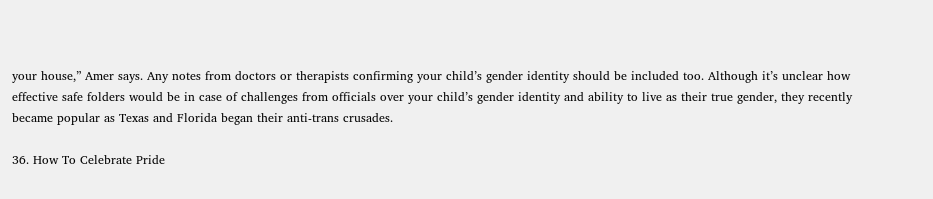your house,” Amer says. Any notes from doctors or therapists confirming your child’s gender identity should be included too. Although it’s unclear how effective safe folders would be in case of challenges from officials over your child’s gender identity and ability to live as their true gender, they recently became popular as Texas and Florida began their anti-trans crusades.

36. How To Celebrate Pride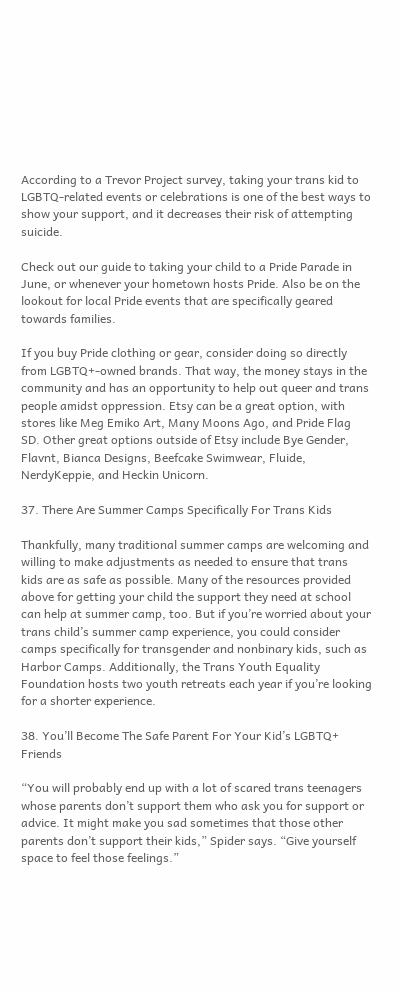According to a Trevor Project survey, taking your trans kid to LGBTQ-related events or celebrations is one of the best ways to show your support, and it decreases their risk of attempting suicide.

Check out our guide to taking your child to a Pride Parade in June, or whenever your hometown hosts Pride. Also be on the lookout for local Pride events that are specifically geared towards families.

If you buy Pride clothing or gear, consider doing so directly from LGBTQ+-owned brands. That way, the money stays in the community and has an opportunity to help out queer and trans people amidst oppression. Etsy can be a great option, with stores like Meg Emiko Art, Many Moons Ago, and Pride Flag SD. Other great options outside of Etsy include Bye Gender, Flavnt, Bianca Designs, Beefcake Swimwear, Fluide, NerdyKeppie, and Heckin Unicorn.

37. There Are Summer Camps Specifically For Trans Kids

Thankfully, many traditional summer camps are welcoming and willing to make adjustments as needed to ensure that trans kids are as safe as possible. Many of the resources provided above for getting your child the support they need at school can help at summer camp, too. But if you’re worried about your trans child’s summer camp experience, you could consider camps specifically for transgender and nonbinary kids, such as Harbor Camps. Additionally, the Trans Youth Equality Foundation hosts two youth retreats each year if you’re looking for a shorter experience.

38. You’ll Become The Safe Parent For Your Kid’s LGBTQ+ Friends

“You will probably end up with a lot of scared trans teenagers whose parents don’t support them who ask you for support or advice. It might make you sad sometimes that those other parents don’t support their kids,” Spider says. “Give yourself space to feel those feelings.”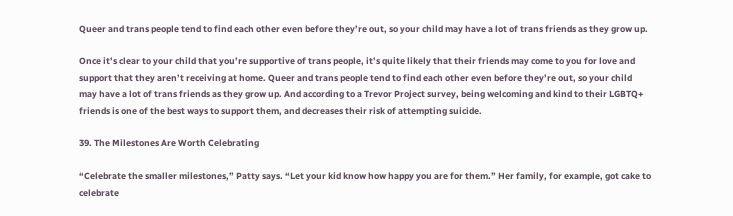Queer and trans people tend to find each other even before they’re out, so your child may have a lot of trans friends as they grow up.

Once it’s clear to your child that you’re supportive of trans people, it’s quite likely that their friends may come to you for love and support that they aren’t receiving at home. Queer and trans people tend to find each other even before they’re out, so your child may have a lot of trans friends as they grow up. And according to a Trevor Project survey, being welcoming and kind to their LGBTQ+ friends is one of the best ways to support them, and decreases their risk of attempting suicide.

39. The Milestones Are Worth Celebrating

“Celebrate the smaller milestones,” Patty says. “Let your kid know how happy you are for them.” Her family, for example, got cake to celebrate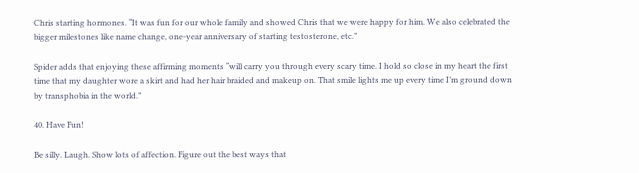Chris starting hormones. “It was fun for our whole family and showed Chris that we were happy for him. We also celebrated the bigger milestones like name change, one-year anniversary of starting testosterone, etc.”

Spider adds that enjoying these affirming moments “will carry you through every scary time. I hold so close in my heart the first time that my daughter wore a skirt and had her hair braided and makeup on. That smile lights me up every time I’m ground down by transphobia in the world.”

40. Have Fun!

Be silly. Laugh. Show lots of affection. Figure out the best ways that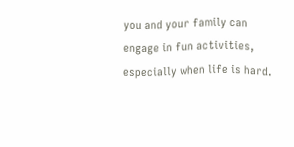you and your family can engage in fun activities, especially when life is hard.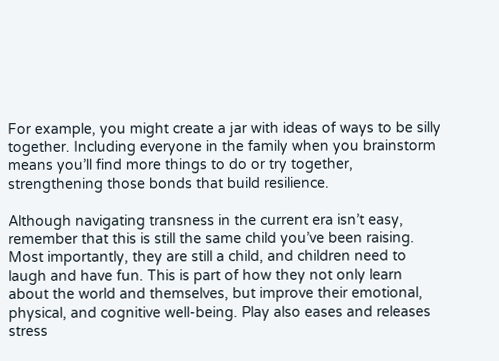For example, you might create a jar with ideas of ways to be silly together. Including everyone in the family when you brainstorm means you’ll find more things to do or try together, strengthening those bonds that build resilience.

Although navigating transness in the current era isn’t easy, remember that this is still the same child you’ve been raising. Most importantly, they are still a child, and children need to laugh and have fun. This is part of how they not only learn about the world and themselves, but improve their emotional, physical, and cognitive well-being. Play also eases and releases stress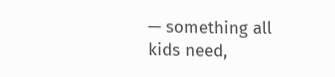— something all kids need,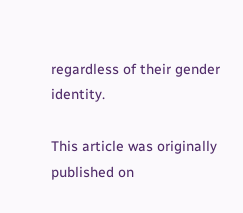regardless of their gender identity.

This article was originally published on